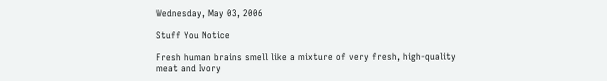Wednesday, May 03, 2006

Stuff You Notice

Fresh human brains smell like a mixture of very fresh, high-quality meat and Ivory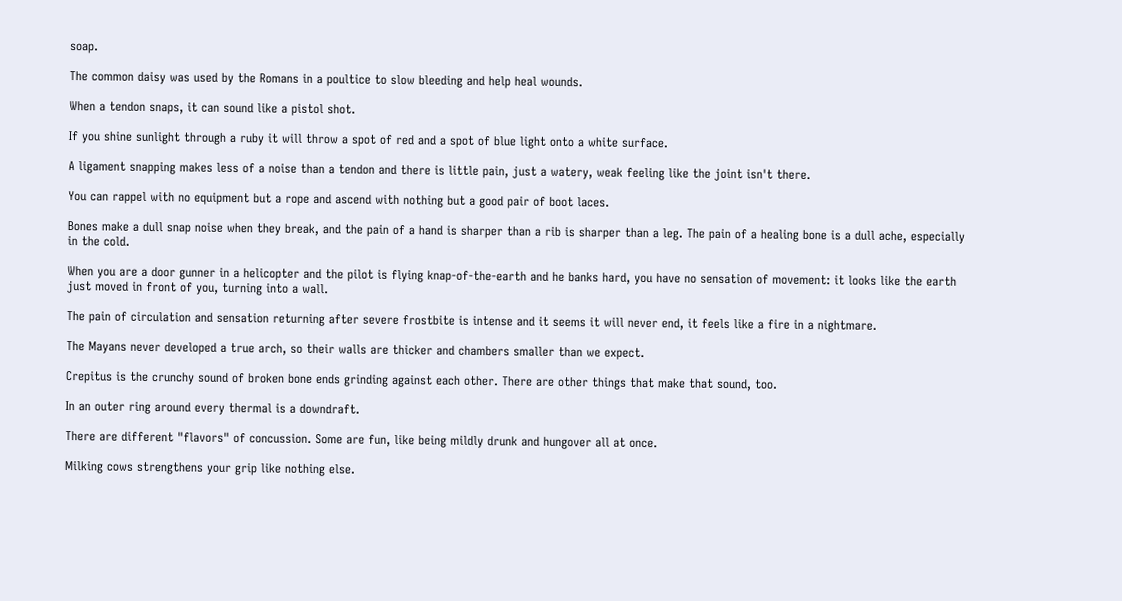soap.

The common daisy was used by the Romans in a poultice to slow bleeding and help heal wounds.

When a tendon snaps, it can sound like a pistol shot.

If you shine sunlight through a ruby it will throw a spot of red and a spot of blue light onto a white surface.

A ligament snapping makes less of a noise than a tendon and there is little pain, just a watery, weak feeling like the joint isn't there.

You can rappel with no equipment but a rope and ascend with nothing but a good pair of boot laces.

Bones make a dull snap noise when they break, and the pain of a hand is sharper than a rib is sharper than a leg. The pain of a healing bone is a dull ache, especially in the cold.

When you are a door gunner in a helicopter and the pilot is flying knap-of-the-earth and he banks hard, you have no sensation of movement: it looks like the earth just moved in front of you, turning into a wall.

The pain of circulation and sensation returning after severe frostbite is intense and it seems it will never end, it feels like a fire in a nightmare.

The Mayans never developed a true arch, so their walls are thicker and chambers smaller than we expect.

Crepitus is the crunchy sound of broken bone ends grinding against each other. There are other things that make that sound, too.

In an outer ring around every thermal is a downdraft.

There are different "flavors" of concussion. Some are fun, like being mildly drunk and hungover all at once.

Milking cows strengthens your grip like nothing else.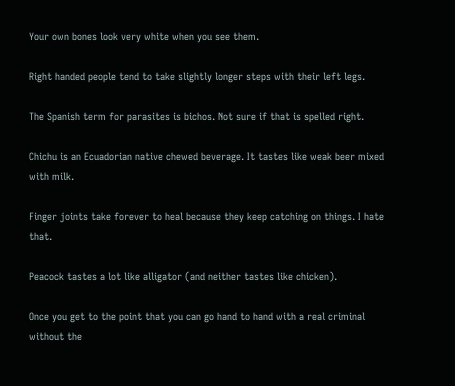Your own bones look very white when you see them.

Right handed people tend to take slightly longer steps with their left legs.

The Spanish term for parasites is bichos. Not sure if that is spelled right.

Chichu is an Ecuadorian native chewed beverage. It tastes like weak beer mixed with milk.

Finger joints take forever to heal because they keep catching on things. I hate that.

Peacock tastes a lot like alligator (and neither tastes like chicken).

Once you get to the point that you can go hand to hand with a real criminal without the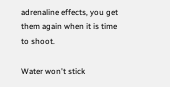adrenaline effects, you get them again when it is time to shoot.

Water won't stick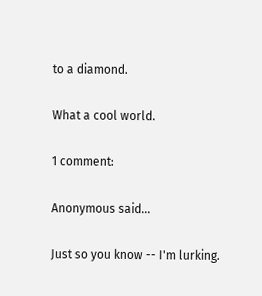to a diamond.

What a cool world.

1 comment:

Anonymous said...

Just so you know -- I'm lurking.